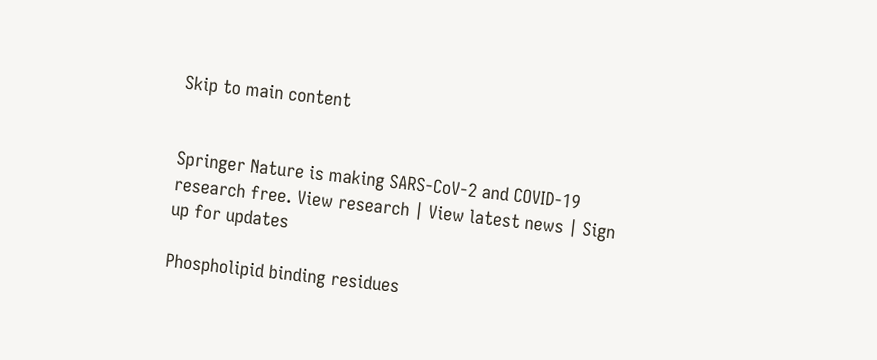Skip to main content


Springer Nature is making SARS-CoV-2 and COVID-19 research free. View research | View latest news | Sign up for updates

Phospholipid binding residues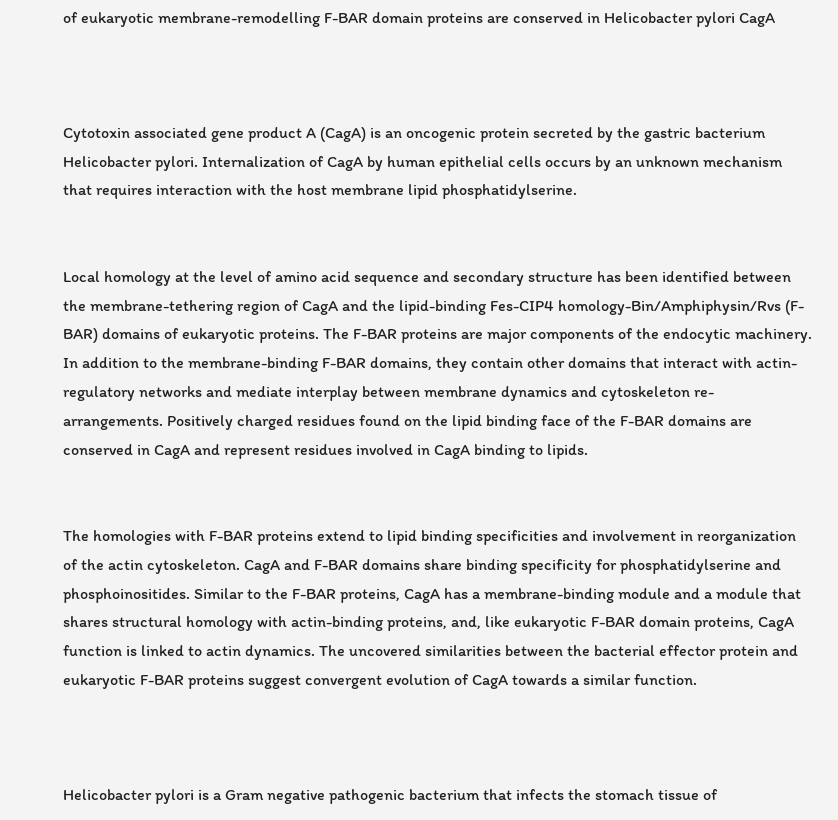of eukaryotic membrane-remodelling F-BAR domain proteins are conserved in Helicobacter pylori CagA



Cytotoxin associated gene product A (CagA) is an oncogenic protein secreted by the gastric bacterium Helicobacter pylori. Internalization of CagA by human epithelial cells occurs by an unknown mechanism that requires interaction with the host membrane lipid phosphatidylserine.


Local homology at the level of amino acid sequence and secondary structure has been identified between the membrane-tethering region of CagA and the lipid-binding Fes-CIP4 homology-Bin/Amphiphysin/Rvs (F-BAR) domains of eukaryotic proteins. The F-BAR proteins are major components of the endocytic machinery. In addition to the membrane-binding F-BAR domains, they contain other domains that interact with actin-regulatory networks and mediate interplay between membrane dynamics and cytoskeleton re-arrangements. Positively charged residues found on the lipid binding face of the F-BAR domains are conserved in CagA and represent residues involved in CagA binding to lipids.


The homologies with F-BAR proteins extend to lipid binding specificities and involvement in reorganization of the actin cytoskeleton. CagA and F-BAR domains share binding specificity for phosphatidylserine and phosphoinositides. Similar to the F-BAR proteins, CagA has a membrane-binding module and a module that shares structural homology with actin-binding proteins, and, like eukaryotic F-BAR domain proteins, CagA function is linked to actin dynamics. The uncovered similarities between the bacterial effector protein and eukaryotic F-BAR proteins suggest convergent evolution of CagA towards a similar function.



Helicobacter pylori is a Gram negative pathogenic bacterium that infects the stomach tissue of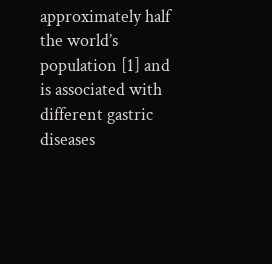approximately half the world’s population [1] and is associated with different gastric diseases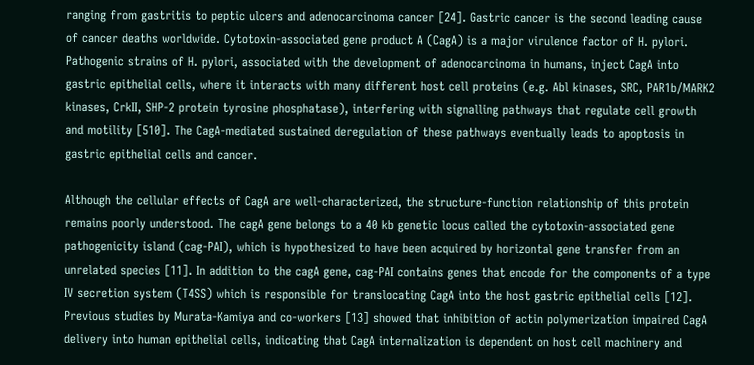ranging from gastritis to peptic ulcers and adenocarcinoma cancer [24]. Gastric cancer is the second leading cause of cancer deaths worldwide. Cytotoxin-associated gene product A (CagA) is a major virulence factor of H. pylori. Pathogenic strains of H. pylori, associated with the development of adenocarcinoma in humans, inject CagA into gastric epithelial cells, where it interacts with many different host cell proteins (e.g. Abl kinases, SRC, PAR1b/MARK2 kinases, CrkII, SHP-2 protein tyrosine phosphatase), interfering with signalling pathways that regulate cell growth and motility [510]. The CagA-mediated sustained deregulation of these pathways eventually leads to apoptosis in gastric epithelial cells and cancer.

Although the cellular effects of CagA are well-characterized, the structure-function relationship of this protein remains poorly understood. The cagA gene belongs to a 40 kb genetic locus called the cytotoxin-associated gene pathogenicity island (cag-PAI), which is hypothesized to have been acquired by horizontal gene transfer from an unrelated species [11]. In addition to the cagA gene, cag-PAI contains genes that encode for the components of a type IV secretion system (T4SS) which is responsible for translocating CagA into the host gastric epithelial cells [12]. Previous studies by Murata-Kamiya and co-workers [13] showed that inhibition of actin polymerization impaired CagA delivery into human epithelial cells, indicating that CagA internalization is dependent on host cell machinery and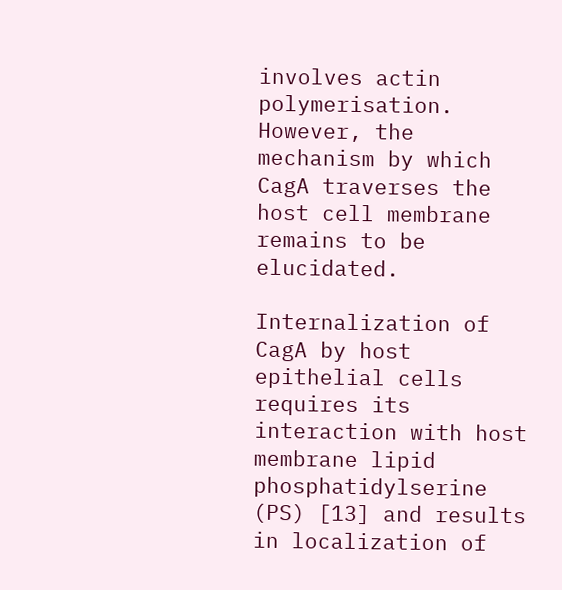involves actin polymerisation. However, the mechanism by which CagA traverses the host cell membrane remains to be elucidated.

Internalization of CagA by host epithelial cells requires its interaction with host membrane lipid phosphatidylserine (PS) [13] and results in localization of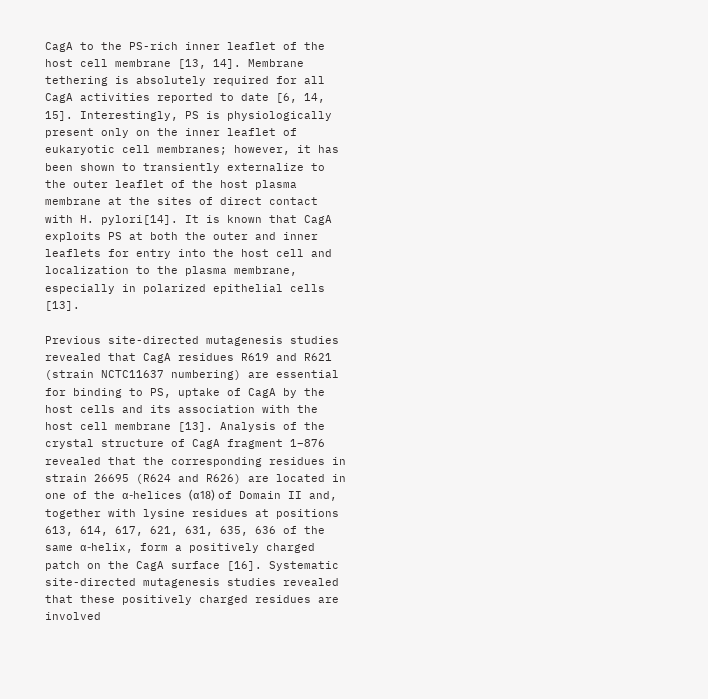CagA to the PS-rich inner leaflet of the host cell membrane [13, 14]. Membrane tethering is absolutely required for all CagA activities reported to date [6, 14, 15]. Interestingly, PS is physiologically present only on the inner leaflet of eukaryotic cell membranes; however, it has been shown to transiently externalize to the outer leaflet of the host plasma membrane at the sites of direct contact with H. pylori[14]. It is known that CagA exploits PS at both the outer and inner leaflets for entry into the host cell and localization to the plasma membrane, especially in polarized epithelial cells [13].

Previous site-directed mutagenesis studies revealed that CagA residues R619 and R621 (strain NCTC11637 numbering) are essential for binding to PS, uptake of CagA by the host cells and its association with the host cell membrane [13]. Analysis of the crystal structure of CagA fragment 1–876 revealed that the corresponding residues in strain 26695 (R624 and R626) are located in one of the α-helices (α18) of Domain II and, together with lysine residues at positions 613, 614, 617, 621, 631, 635, 636 of the same α-helix, form a positively charged patch on the CagA surface [16]. Systematic site-directed mutagenesis studies revealed that these positively charged residues are involved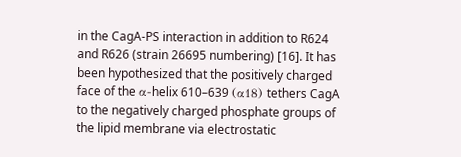in the CagA-PS interaction in addition to R624 and R626 (strain 26695 numbering) [16]. It has been hypothesized that the positively charged face of the α-helix 610–639 (α18) tethers CagA to the negatively charged phosphate groups of the lipid membrane via electrostatic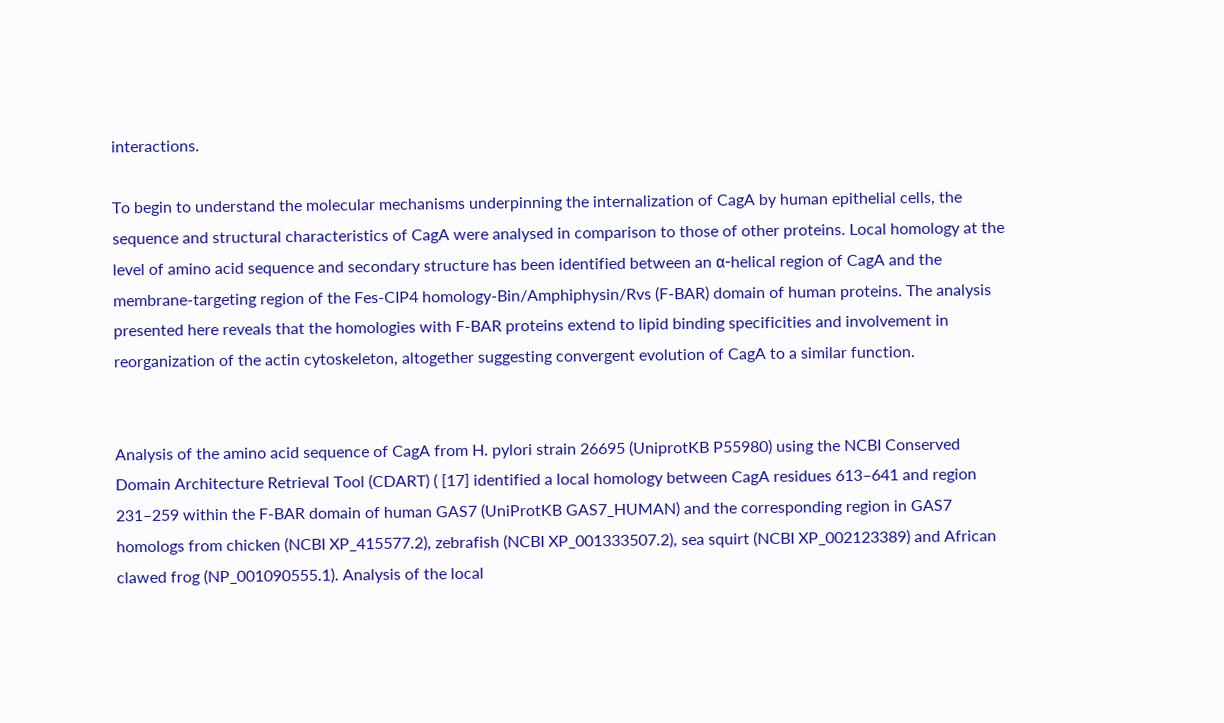interactions.

To begin to understand the molecular mechanisms underpinning the internalization of CagA by human epithelial cells, the sequence and structural characteristics of CagA were analysed in comparison to those of other proteins. Local homology at the level of amino acid sequence and secondary structure has been identified between an α-helical region of CagA and the membrane-targeting region of the Fes-CIP4 homology-Bin/Amphiphysin/Rvs (F-BAR) domain of human proteins. The analysis presented here reveals that the homologies with F-BAR proteins extend to lipid binding specificities and involvement in reorganization of the actin cytoskeleton, altogether suggesting convergent evolution of CagA to a similar function.


Analysis of the amino acid sequence of CagA from H. pylori strain 26695 (UniprotKB P55980) using the NCBI Conserved Domain Architecture Retrieval Tool (CDART) ( [17] identified a local homology between CagA residues 613–641 and region 231–259 within the F-BAR domain of human GAS7 (UniProtKB GAS7_HUMAN) and the corresponding region in GAS7 homologs from chicken (NCBI XP_415577.2), zebrafish (NCBI XP_001333507.2), sea squirt (NCBI XP_002123389) and African clawed frog (NP_001090555.1). Analysis of the local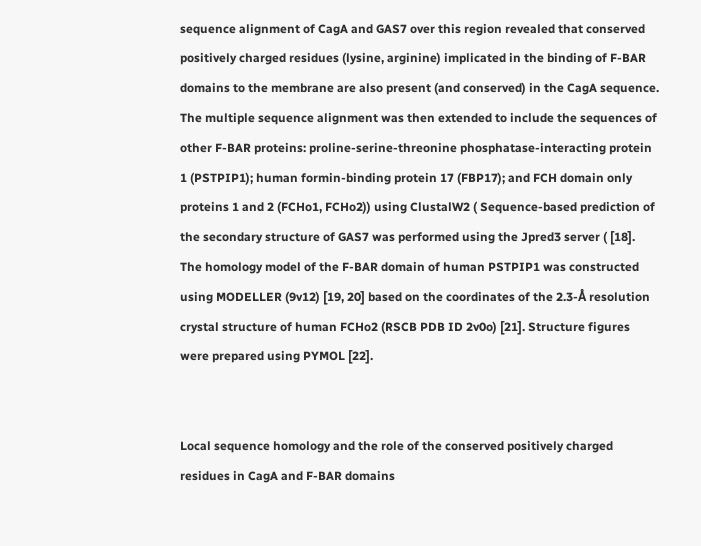sequence alignment of CagA and GAS7 over this region revealed that conserved positively charged residues (lysine, arginine) implicated in the binding of F-BAR domains to the membrane are also present (and conserved) in the CagA sequence. The multiple sequence alignment was then extended to include the sequences of other F-BAR proteins: proline-serine-threonine phosphatase-interacting protein 1 (PSTPIP1); human formin-binding protein 17 (FBP17); and FCH domain only proteins 1 and 2 (FCHo1, FCHo2)) using ClustalW2 ( Sequence-based prediction of the secondary structure of GAS7 was performed using the Jpred3 server ( [18]. The homology model of the F-BAR domain of human PSTPIP1 was constructed using MODELLER (9v12) [19, 20] based on the coordinates of the 2.3-Å resolution crystal structure of human FCHo2 (RSCB PDB ID 2v0o) [21]. Structure figures were prepared using PYMOL [22].


Local sequence homology and the role of the conserved positively charged residues in CagA and F-BAR domains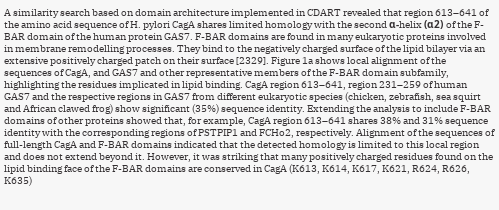A similarity search based on domain architecture implemented in CDART revealed that region 613–641 of the amino acid sequence of H. pylori CagA shares limited homology with the second α-helix (α2) of the F-BAR domain of the human protein GAS7. F-BAR domains are found in many eukaryotic proteins involved in membrane remodelling processes. They bind to the negatively charged surface of the lipid bilayer via an extensive positively charged patch on their surface [2329]. Figure 1a shows local alignment of the sequences of CagA, and GAS7 and other representative members of the F-BAR domain subfamily, highlighting the residues implicated in lipid binding. CagA region 613–641, region 231–259 of human GAS7 and the respective regions in GAS7 from different eukaryotic species (chicken, zebrafish, sea squirt and African clawed frog) show significant (35%) sequence identity. Extending the analysis to include F-BAR domains of other proteins showed that, for example, CagA region 613–641 shares 38% and 31% sequence identity with the corresponding regions of PSTPIP1 and FCHo2, respectively. Alignment of the sequences of full-length CagA and F-BAR domains indicated that the detected homology is limited to this local region and does not extend beyond it. However, it was striking that many positively charged residues found on the lipid binding face of the F-BAR domains are conserved in CagA (K613, K614, K617, K621, R624, R626, K635)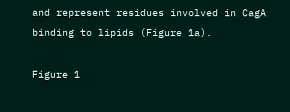and represent residues involved in CagA binding to lipids (Figure 1a).

Figure 1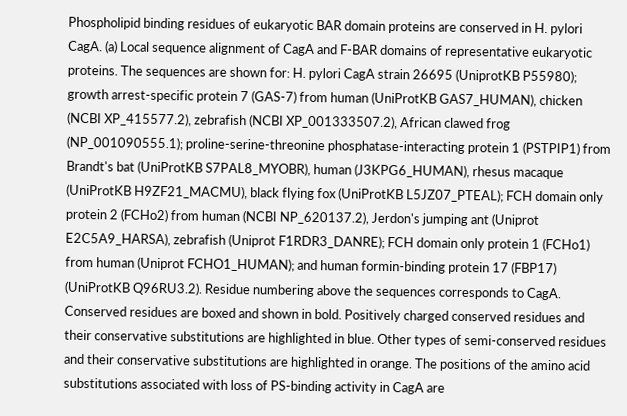Phospholipid binding residues of eukaryotic BAR domain proteins are conserved in H. pylori CagA. (a) Local sequence alignment of CagA and F-BAR domains of representative eukaryotic proteins. The sequences are shown for: H. pylori CagA strain 26695 (UniprotKB P55980); growth arrest-specific protein 7 (GAS-7) from human (UniProtKB GAS7_HUMAN), chicken (NCBI XP_415577.2), zebrafish (NCBI XP_001333507.2), African clawed frog (NP_001090555.1); proline-serine-threonine phosphatase-interacting protein 1 (PSTPIP1) from Brandt's bat (UniProtKB S7PAL8_MYOBR), human (J3KPG6_HUMAN), rhesus macaque (UniProtKB H9ZF21_MACMU), black flying fox (UniProtKB L5JZ07_PTEAL); FCH domain only protein 2 (FCHo2) from human (NCBI NP_620137.2), Jerdon's jumping ant (Uniprot E2C5A9_HARSA), zebrafish (Uniprot F1RDR3_DANRE); FCH domain only protein 1 (FCHo1) from human (Uniprot FCHO1_HUMAN); and human formin-binding protein 17 (FBP17) (UniProtKB Q96RU3.2). Residue numbering above the sequences corresponds to CagA. Conserved residues are boxed and shown in bold. Positively charged conserved residues and their conservative substitutions are highlighted in blue. Other types of semi-conserved residues and their conservative substitutions are highlighted in orange. The positions of the amino acid substitutions associated with loss of PS-binding activity in CagA are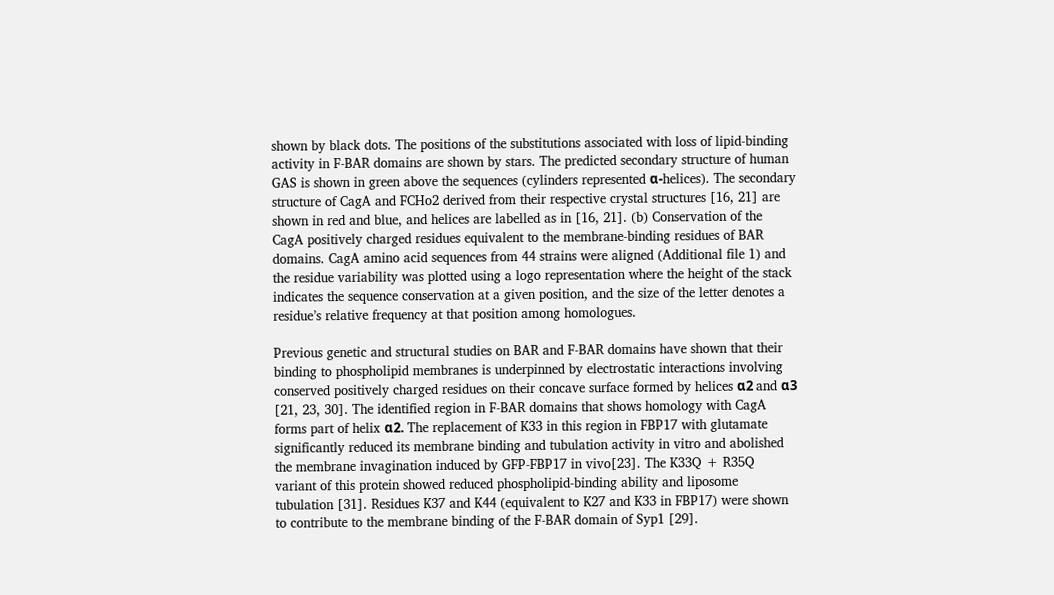shown by black dots. The positions of the substitutions associated with loss of lipid-binding activity in F-BAR domains are shown by stars. The predicted secondary structure of human GAS is shown in green above the sequences (cylinders represented α-helices). The secondary structure of CagA and FCHo2 derived from their respective crystal structures [16, 21] are shown in red and blue, and helices are labelled as in [16, 21]. (b) Conservation of the CagA positively charged residues equivalent to the membrane-binding residues of BAR domains. CagA amino acid sequences from 44 strains were aligned (Additional file 1) and the residue variability was plotted using a logo representation where the height of the stack indicates the sequence conservation at a given position, and the size of the letter denotes a residue’s relative frequency at that position among homologues.

Previous genetic and structural studies on BAR and F-BAR domains have shown that their binding to phospholipid membranes is underpinned by electrostatic interactions involving conserved positively charged residues on their concave surface formed by helices α2 and α3 [21, 23, 30]. The identified region in F-BAR domains that shows homology with CagA forms part of helix α2. The replacement of K33 in this region in FBP17 with glutamate significantly reduced its membrane binding and tubulation activity in vitro and abolished the membrane invagination induced by GFP-FBP17 in vivo[23]. The K33Q + R35Q variant of this protein showed reduced phospholipid-binding ability and liposome tubulation [31]. Residues K37 and K44 (equivalent to K27 and K33 in FBP17) were shown to contribute to the membrane binding of the F-BAR domain of Syp1 [29].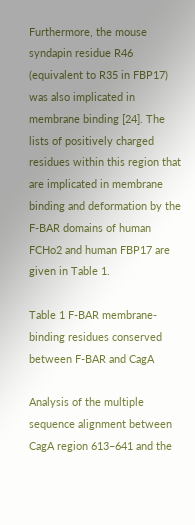Furthermore, the mouse syndapin residue R46 (equivalent to R35 in FBP17) was also implicated in membrane binding [24]. The lists of positively charged residues within this region that are implicated in membrane binding and deformation by the F-BAR domains of human FCHo2 and human FBP17 are given in Table 1.

Table 1 F-BAR membrane-binding residues conserved between F-BAR and CagA

Analysis of the multiple sequence alignment between CagA region 613–641 and the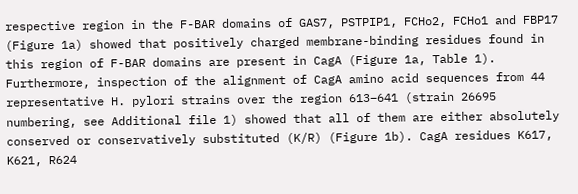respective region in the F-BAR domains of GAS7, PSTPIP1, FCHo2, FCHo1 and FBP17 (Figure 1a) showed that positively charged membrane-binding residues found in this region of F-BAR domains are present in CagA (Figure 1a, Table 1). Furthermore, inspection of the alignment of CagA amino acid sequences from 44 representative H. pylori strains over the region 613–641 (strain 26695 numbering, see Additional file 1) showed that all of them are either absolutely conserved or conservatively substituted (K/R) (Figure 1b). CagA residues K617, K621, R624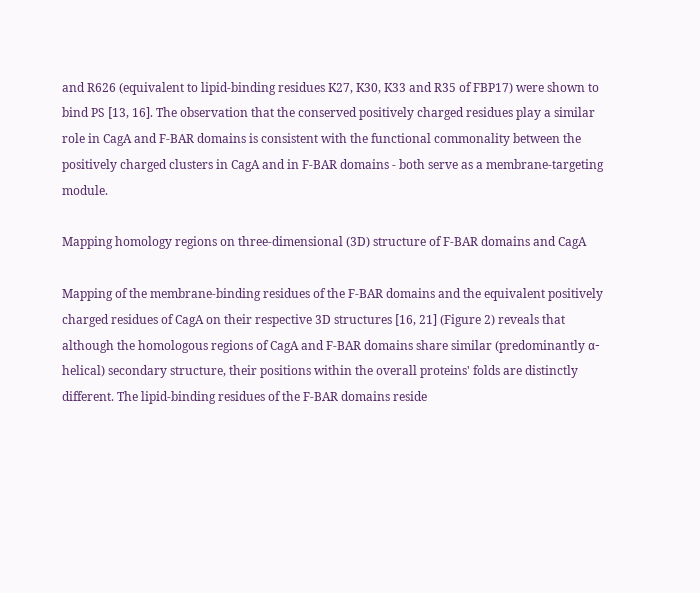and R626 (equivalent to lipid-binding residues K27, K30, K33 and R35 of FBP17) were shown to bind PS [13, 16]. The observation that the conserved positively charged residues play a similar role in CagA and F-BAR domains is consistent with the functional commonality between the positively charged clusters in CagA and in F-BAR domains - both serve as a membrane-targeting module.

Mapping homology regions on three-dimensional (3D) structure of F-BAR domains and CagA

Mapping of the membrane-binding residues of the F-BAR domains and the equivalent positively charged residues of CagA on their respective 3D structures [16, 21] (Figure 2) reveals that although the homologous regions of CagA and F-BAR domains share similar (predominantly α-helical) secondary structure, their positions within the overall proteins' folds are distinctly different. The lipid-binding residues of the F-BAR domains reside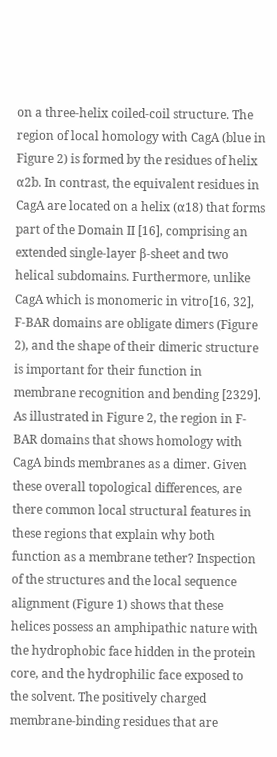on a three-helix coiled-coil structure. The region of local homology with CagA (blue in Figure 2) is formed by the residues of helix α2b. In contrast, the equivalent residues in CagA are located on a helix (α18) that forms part of the Domain II [16], comprising an extended single-layer β-sheet and two helical subdomains. Furthermore, unlike CagA which is monomeric in vitro[16, 32], F-BAR domains are obligate dimers (Figure 2), and the shape of their dimeric structure is important for their function in membrane recognition and bending [2329]. As illustrated in Figure 2, the region in F-BAR domains that shows homology with CagA binds membranes as a dimer. Given these overall topological differences, are there common local structural features in these regions that explain why both function as a membrane tether? Inspection of the structures and the local sequence alignment (Figure 1) shows that these helices possess an amphipathic nature with the hydrophobic face hidden in the protein core, and the hydrophilic face exposed to the solvent. The positively charged membrane-binding residues that are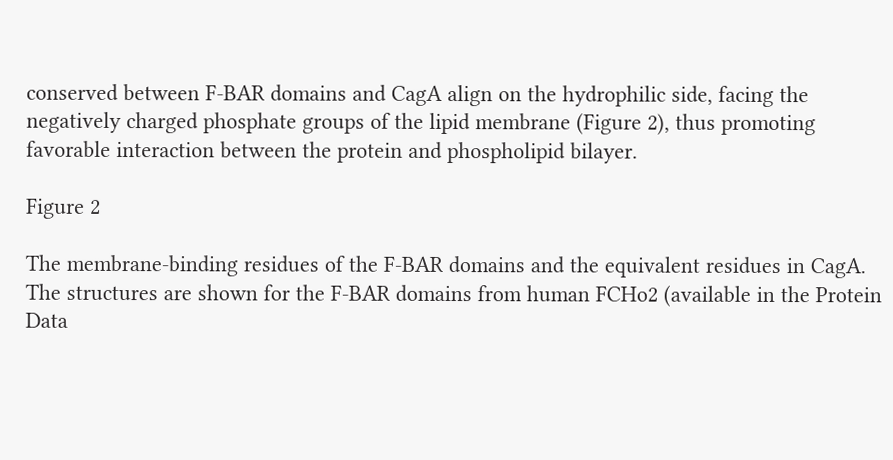conserved between F-BAR domains and CagA align on the hydrophilic side, facing the negatively charged phosphate groups of the lipid membrane (Figure 2), thus promoting favorable interaction between the protein and phospholipid bilayer.

Figure 2

The membrane-binding residues of the F-BAR domains and the equivalent residues in CagA. The structures are shown for the F-BAR domains from human FCHo2 (available in the Protein Data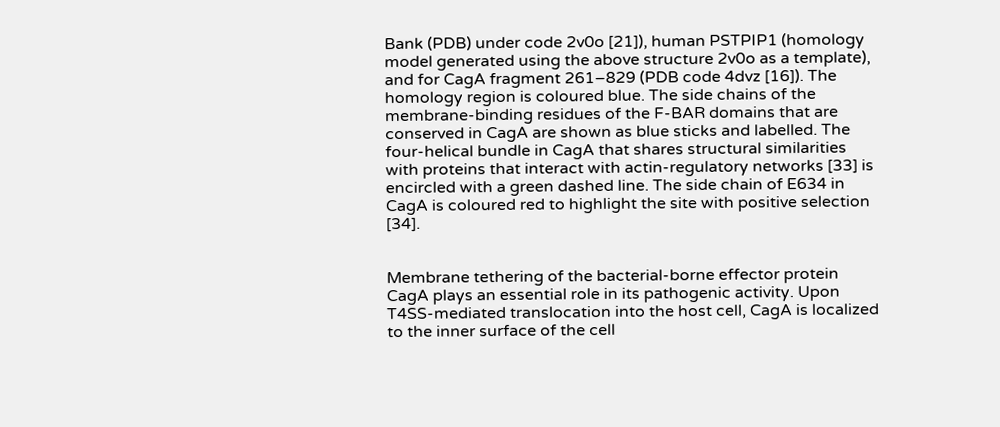Bank (PDB) under code 2v0o [21]), human PSTPIP1 (homology model generated using the above structure 2v0o as a template), and for CagA fragment 261–829 (PDB code 4dvz [16]). The homology region is coloured blue. The side chains of the membrane-binding residues of the F-BAR domains that are conserved in CagA are shown as blue sticks and labelled. The four-helical bundle in CagA that shares structural similarities with proteins that interact with actin-regulatory networks [33] is encircled with a green dashed line. The side chain of E634 in CagA is coloured red to highlight the site with positive selection [34].


Membrane tethering of the bacterial-borne effector protein CagA plays an essential role in its pathogenic activity. Upon T4SS-mediated translocation into the host cell, CagA is localized to the inner surface of the cell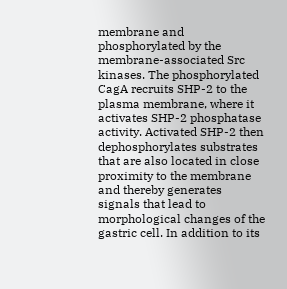membrane and phosphorylated by the membrane-associated Src kinases. The phosphorylated CagA recruits SHP-2 to the plasma membrane, where it activates SHP-2 phosphatase activity. Activated SHP-2 then dephosphorylates substrates that are also located in close proximity to the membrane and thereby generates signals that lead to morphological changes of the gastric cell. In addition to its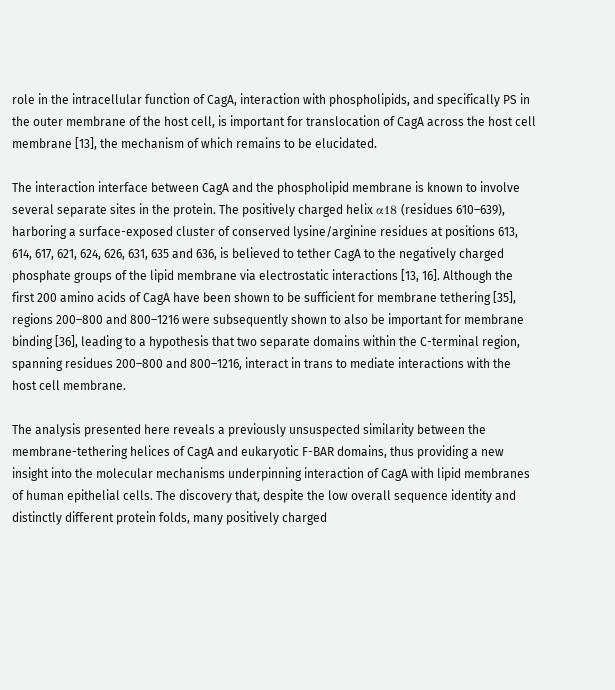role in the intracellular function of CagA, interaction with phospholipids, and specifically PS in the outer membrane of the host cell, is important for translocation of CagA across the host cell membrane [13], the mechanism of which remains to be elucidated.

The interaction interface between CagA and the phospholipid membrane is known to involve several separate sites in the protein. The positively charged helix α18 (residues 610–639), harboring a surface-exposed cluster of conserved lysine/arginine residues at positions 613, 614, 617, 621, 624, 626, 631, 635 and 636, is believed to tether CagA to the negatively charged phosphate groups of the lipid membrane via electrostatic interactions [13, 16]. Although the first 200 amino acids of CagA have been shown to be sufficient for membrane tethering [35], regions 200–800 and 800–1216 were subsequently shown to also be important for membrane binding [36], leading to a hypothesis that two separate domains within the C-terminal region, spanning residues 200–800 and 800–1216, interact in trans to mediate interactions with the host cell membrane.

The analysis presented here reveals a previously unsuspected similarity between the membrane-tethering helices of CagA and eukaryotic F-BAR domains, thus providing a new insight into the molecular mechanisms underpinning interaction of CagA with lipid membranes of human epithelial cells. The discovery that, despite the low overall sequence identity and distinctly different protein folds, many positively charged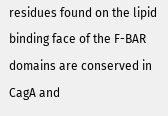residues found on the lipid binding face of the F-BAR domains are conserved in CagA and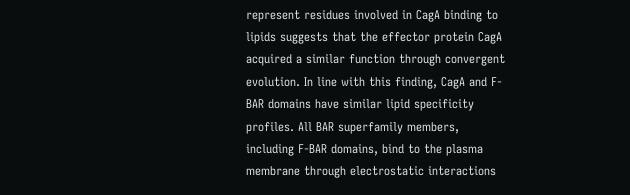represent residues involved in CagA binding to lipids suggests that the effector protein CagA acquired a similar function through convergent evolution. In line with this finding, CagA and F-BAR domains have similar lipid specificity profiles. All BAR superfamily members, including F-BAR domains, bind to the plasma membrane through electrostatic interactions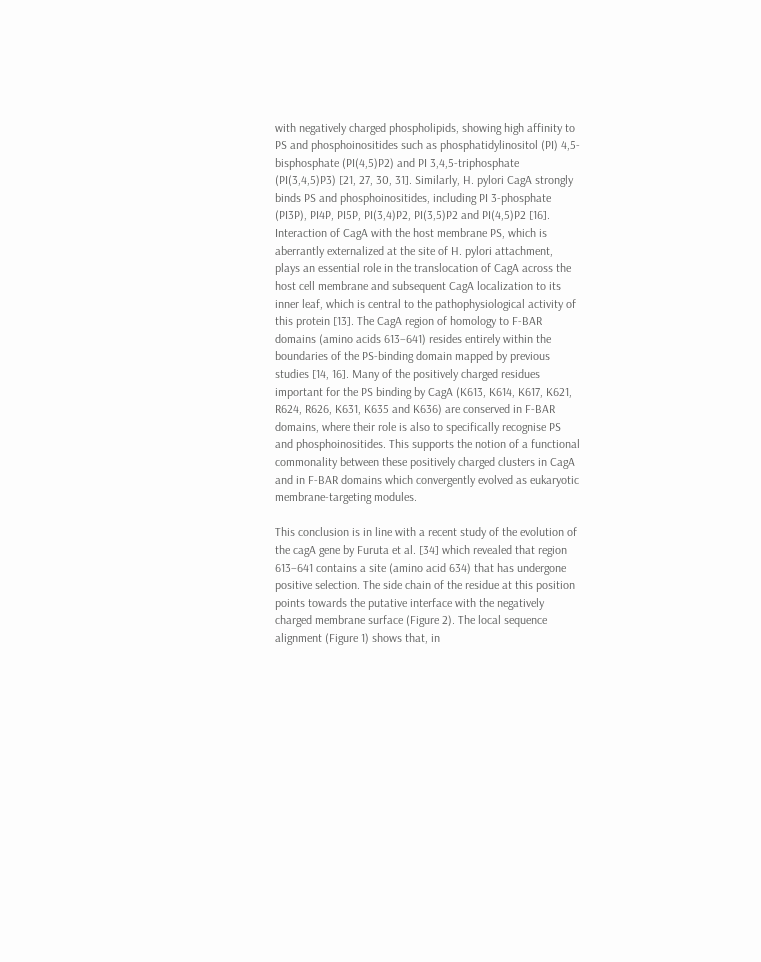with negatively charged phospholipids, showing high affinity to PS and phosphoinositides such as phosphatidylinositol (PI) 4,5-bisphosphate (PI(4,5)P2) and PI 3,4,5-triphosphate (PI(3,4,5)P3) [21, 27, 30, 31]. Similarly, H. pylori CagA strongly binds PS and phosphoinositides, including PI 3-phosphate (PI3P), PI4P, PI5P, PI(3,4)P2, PI(3,5)P2 and PI(4,5)P2 [16]. Interaction of CagA with the host membrane PS, which is aberrantly externalized at the site of H. pylori attachment, plays an essential role in the translocation of CagA across the host cell membrane and subsequent CagA localization to its inner leaf, which is central to the pathophysiological activity of this protein [13]. The CagA region of homology to F-BAR domains (amino acids 613–641) resides entirely within the boundaries of the PS-binding domain mapped by previous studies [14, 16]. Many of the positively charged residues important for the PS binding by CagA (K613, K614, K617, K621, R624, R626, K631, K635 and K636) are conserved in F-BAR domains, where their role is also to specifically recognise PS and phosphoinositides. This supports the notion of a functional commonality between these positively charged clusters in CagA and in F-BAR domains which convergently evolved as eukaryotic membrane-targeting modules.

This conclusion is in line with a recent study of the evolution of the cagA gene by Furuta et al. [34] which revealed that region 613–641 contains a site (amino acid 634) that has undergone positive selection. The side chain of the residue at this position points towards the putative interface with the negatively charged membrane surface (Figure 2). The local sequence alignment (Figure 1) shows that, in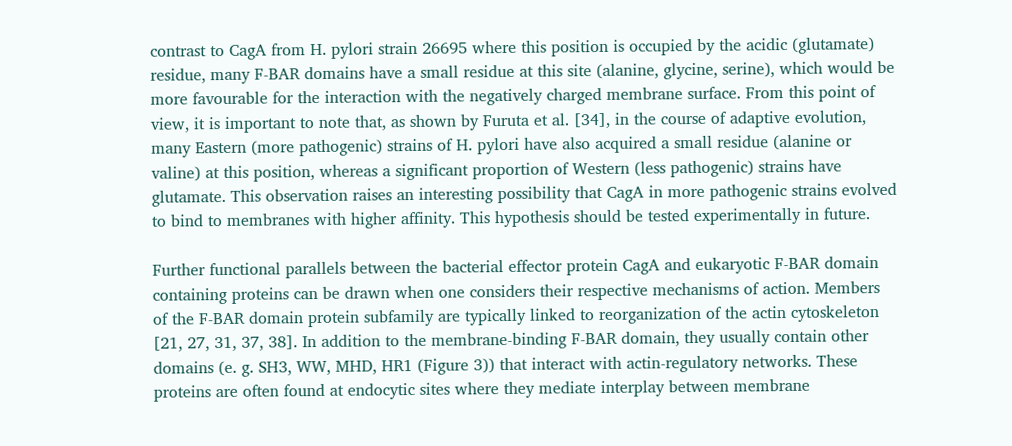contrast to CagA from H. pylori strain 26695 where this position is occupied by the acidic (glutamate) residue, many F-BAR domains have a small residue at this site (alanine, glycine, serine), which would be more favourable for the interaction with the negatively charged membrane surface. From this point of view, it is important to note that, as shown by Furuta et al. [34], in the course of adaptive evolution, many Eastern (more pathogenic) strains of H. pylori have also acquired a small residue (alanine or valine) at this position, whereas a significant proportion of Western (less pathogenic) strains have glutamate. This observation raises an interesting possibility that CagA in more pathogenic strains evolved to bind to membranes with higher affinity. This hypothesis should be tested experimentally in future.

Further functional parallels between the bacterial effector protein CagA and eukaryotic F-BAR domain containing proteins can be drawn when one considers their respective mechanisms of action. Members of the F-BAR domain protein subfamily are typically linked to reorganization of the actin cytoskeleton [21, 27, 31, 37, 38]. In addition to the membrane-binding F-BAR domain, they usually contain other domains (e. g. SH3, WW, MHD, HR1 (Figure 3)) that interact with actin-regulatory networks. These proteins are often found at endocytic sites where they mediate interplay between membrane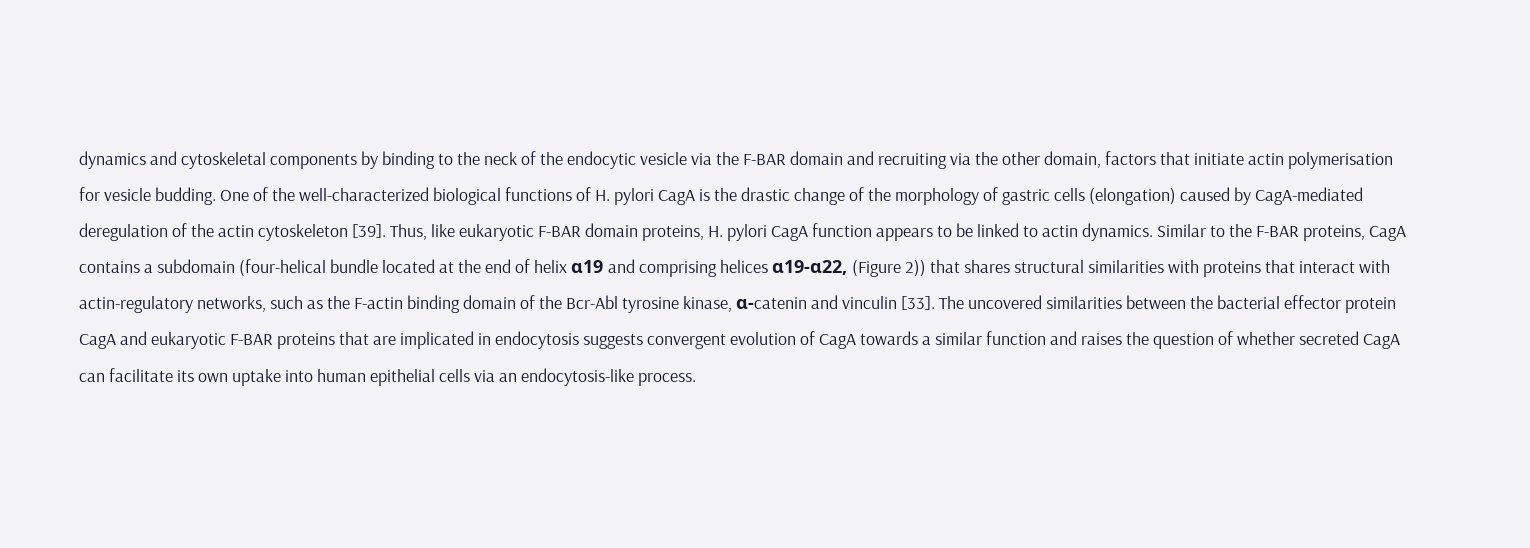dynamics and cytoskeletal components by binding to the neck of the endocytic vesicle via the F-BAR domain and recruiting via the other domain, factors that initiate actin polymerisation for vesicle budding. One of the well-characterized biological functions of H. pylori CagA is the drastic change of the morphology of gastric cells (elongation) caused by CagA-mediated deregulation of the actin cytoskeleton [39]. Thus, like eukaryotic F-BAR domain proteins, H. pylori CagA function appears to be linked to actin dynamics. Similar to the F-BAR proteins, CagA contains a subdomain (four-helical bundle located at the end of helix α19 and comprising helices α19-α22, (Figure 2)) that shares structural similarities with proteins that interact with actin-regulatory networks, such as the F-actin binding domain of the Bcr-Abl tyrosine kinase, α-catenin and vinculin [33]. The uncovered similarities between the bacterial effector protein CagA and eukaryotic F-BAR proteins that are implicated in endocytosis suggests convergent evolution of CagA towards a similar function and raises the question of whether secreted CagA can facilitate its own uptake into human epithelial cells via an endocytosis-like process.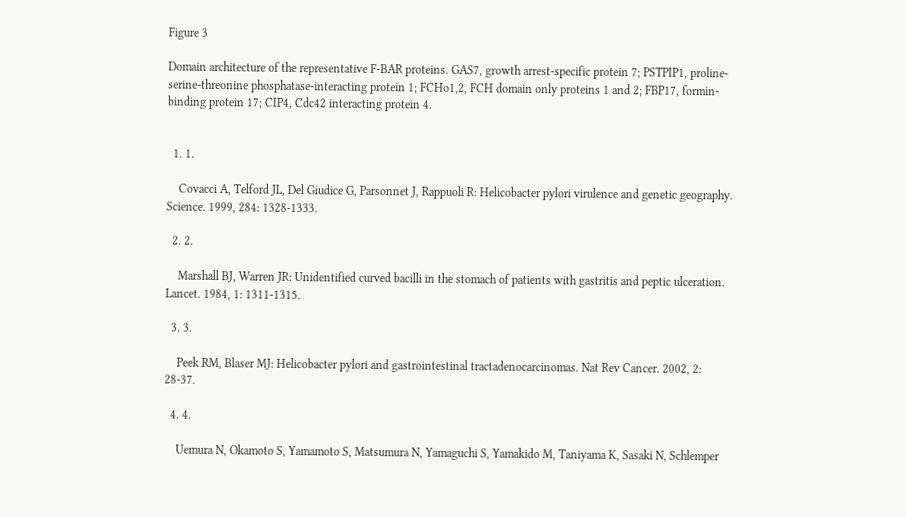Figure 3

Domain architecture of the representative F-BAR proteins. GAS7, growth arrest-specific protein 7; PSTPIP1, proline-serine-threonine phosphatase-interacting protein 1; FCHo1,2, FCH domain only proteins 1 and 2; FBP17, formin-binding protein 17; CIP4, Cdc42 interacting protein 4.


  1. 1.

    Covacci A, Telford JL, Del Giudice G, Parsonnet J, Rappuoli R: Helicobacter pylori virulence and genetic geography. Science. 1999, 284: 1328-1333.

  2. 2.

    Marshall BJ, Warren JR: Unidentified curved bacilli in the stomach of patients with gastritis and peptic ulceration. Lancet. 1984, 1: 1311-1315.

  3. 3.

    Peek RM, Blaser MJ: Helicobacter pylori and gastrointestinal tractadenocarcinomas. Nat Rev Cancer. 2002, 2: 28-37.

  4. 4.

    Uemura N, Okamoto S, Yamamoto S, Matsumura N, Yamaguchi S, Yamakido M, Taniyama K, Sasaki N, Schlemper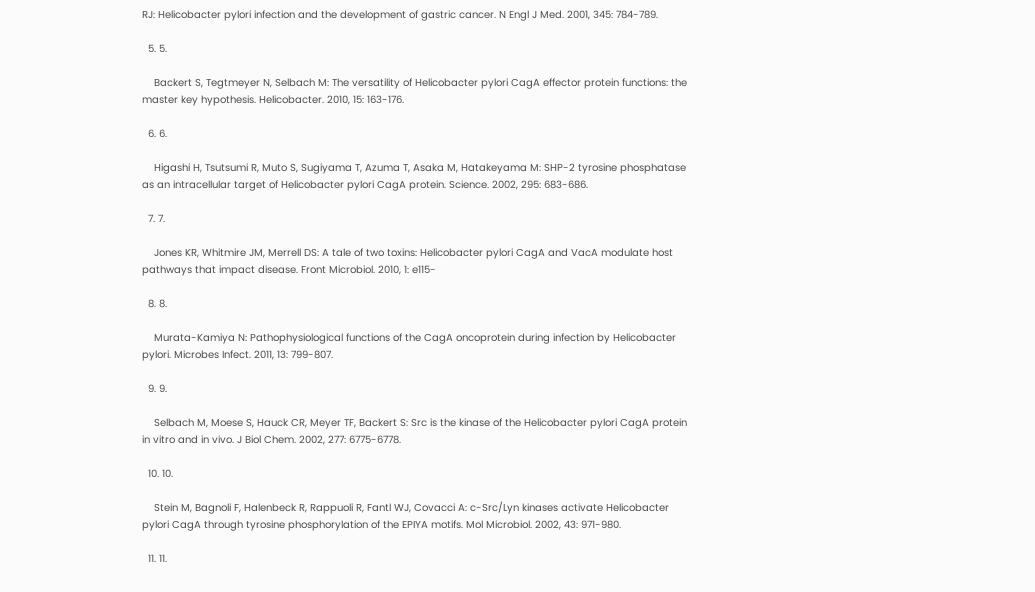RJ: Helicobacter pylori infection and the development of gastric cancer. N Engl J Med. 2001, 345: 784-789.

  5. 5.

    Backert S, Tegtmeyer N, Selbach M: The versatility of Helicobacter pylori CagA effector protein functions: the master key hypothesis. Helicobacter. 2010, 15: 163-176.

  6. 6.

    Higashi H, Tsutsumi R, Muto S, Sugiyama T, Azuma T, Asaka M, Hatakeyama M: SHP-2 tyrosine phosphatase as an intracellular target of Helicobacter pylori CagA protein. Science. 2002, 295: 683-686.

  7. 7.

    Jones KR, Whitmire JM, Merrell DS: A tale of two toxins: Helicobacter pylori CagA and VacA modulate host pathways that impact disease. Front Microbiol. 2010, 1: e115-

  8. 8.

    Murata-Kamiya N: Pathophysiological functions of the CagA oncoprotein during infection by Helicobacter pylori. Microbes Infect. 2011, 13: 799-807.

  9. 9.

    Selbach M, Moese S, Hauck CR, Meyer TF, Backert S: Src is the kinase of the Helicobacter pylori CagA protein in vitro and in vivo. J Biol Chem. 2002, 277: 6775-6778.

  10. 10.

    Stein M, Bagnoli F, Halenbeck R, Rappuoli R, Fantl WJ, Covacci A: c-Src/Lyn kinases activate Helicobacter pylori CagA through tyrosine phosphorylation of the EPIYA motifs. Mol Microbiol. 2002, 43: 971-980.

  11. 11.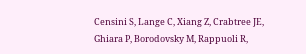Censini S, Lange C, Xiang Z, Crabtree JE, Ghiara P, Borodovsky M, Rappuoli R,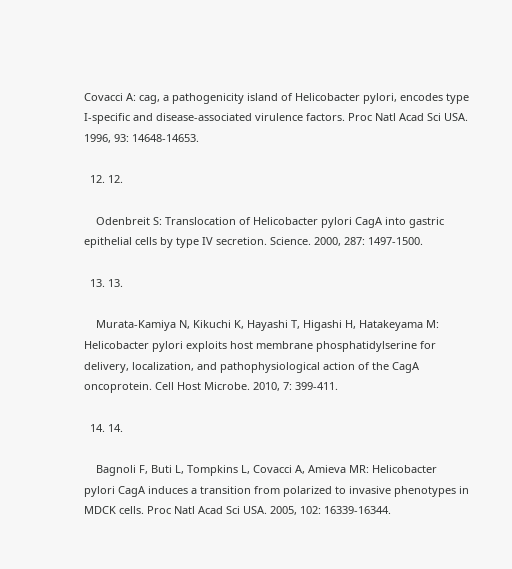Covacci A: cag, a pathogenicity island of Helicobacter pylori, encodes type I-specific and disease-associated virulence factors. Proc Natl Acad Sci USA. 1996, 93: 14648-14653.

  12. 12.

    Odenbreit S: Translocation of Helicobacter pylori CagA into gastric epithelial cells by type IV secretion. Science. 2000, 287: 1497-1500.

  13. 13.

    Murata-Kamiya N, Kikuchi K, Hayashi T, Higashi H, Hatakeyama M: Helicobacter pylori exploits host membrane phosphatidylserine for delivery, localization, and pathophysiological action of the CagA oncoprotein. Cell Host Microbe. 2010, 7: 399-411.

  14. 14.

    Bagnoli F, Buti L, Tompkins L, Covacci A, Amieva MR: Helicobacter pylori CagA induces a transition from polarized to invasive phenotypes in MDCK cells. Proc Natl Acad Sci USA. 2005, 102: 16339-16344.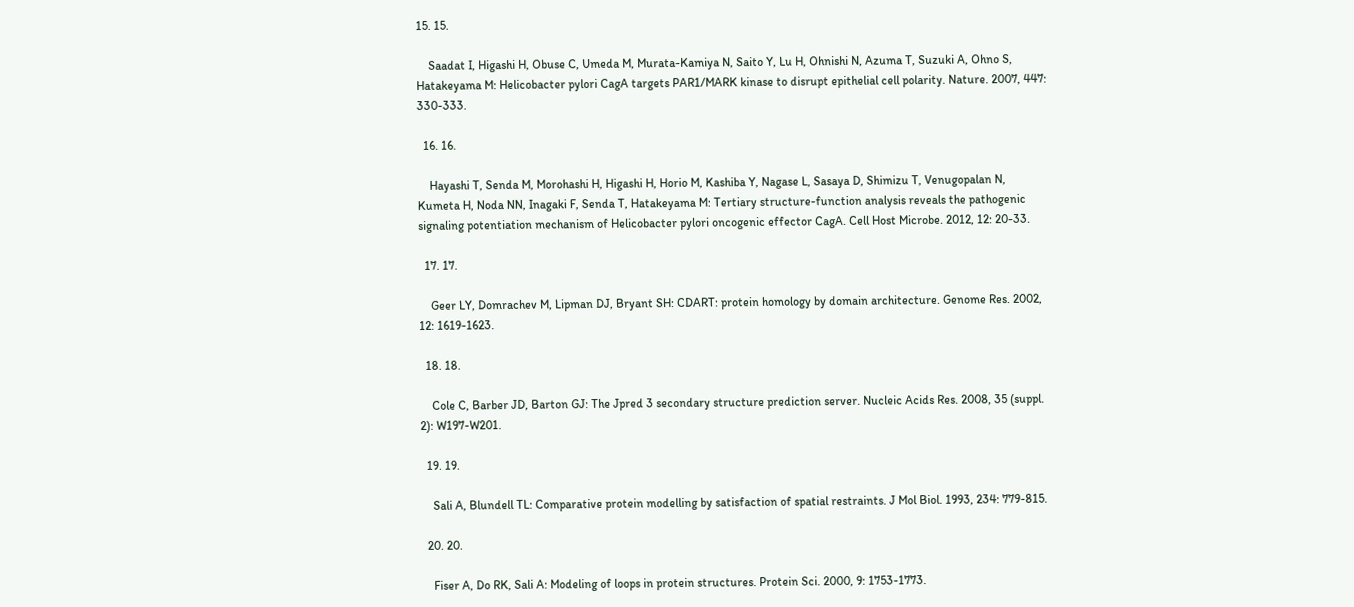15. 15.

    Saadat I, Higashi H, Obuse C, Umeda M, Murata-Kamiya N, Saito Y, Lu H, Ohnishi N, Azuma T, Suzuki A, Ohno S, Hatakeyama M: Helicobacter pylori CagA targets PAR1/MARK kinase to disrupt epithelial cell polarity. Nature. 2007, 447: 330-333.

  16. 16.

    Hayashi T, Senda M, Morohashi H, Higashi H, Horio M, Kashiba Y, Nagase L, Sasaya D, Shimizu T, Venugopalan N, Kumeta H, Noda NN, Inagaki F, Senda T, Hatakeyama M: Tertiary structure-function analysis reveals the pathogenic signaling potentiation mechanism of Helicobacter pylori oncogenic effector CagA. Cell Host Microbe. 2012, 12: 20-33.

  17. 17.

    Geer LY, Domrachev M, Lipman DJ, Bryant SH: CDART: protein homology by domain architecture. Genome Res. 2002, 12: 1619-1623.

  18. 18.

    Cole C, Barber JD, Barton GJ: The Jpred 3 secondary structure prediction server. Nucleic Acids Res. 2008, 35 (suppl. 2): W197-W201.

  19. 19.

    Sali A, Blundell TL: Comparative protein modelling by satisfaction of spatial restraints. J Mol Biol. 1993, 234: 779-815.

  20. 20.

    Fiser A, Do RK, Sali A: Modeling of loops in protein structures. Protein Sci. 2000, 9: 1753-1773.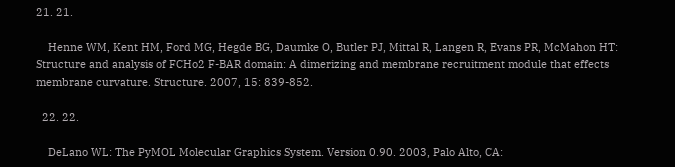21. 21.

    Henne WM, Kent HM, Ford MG, Hegde BG, Daumke O, Butler PJ, Mittal R, Langen R, Evans PR, McMahon HT: Structure and analysis of FCHo2 F-BAR domain: A dimerizing and membrane recruitment module that effects membrane curvature. Structure. 2007, 15: 839-852.

  22. 22.

    DeLano WL: The PyMOL Molecular Graphics System. Version 0.90. 2003, Palo Alto, CA: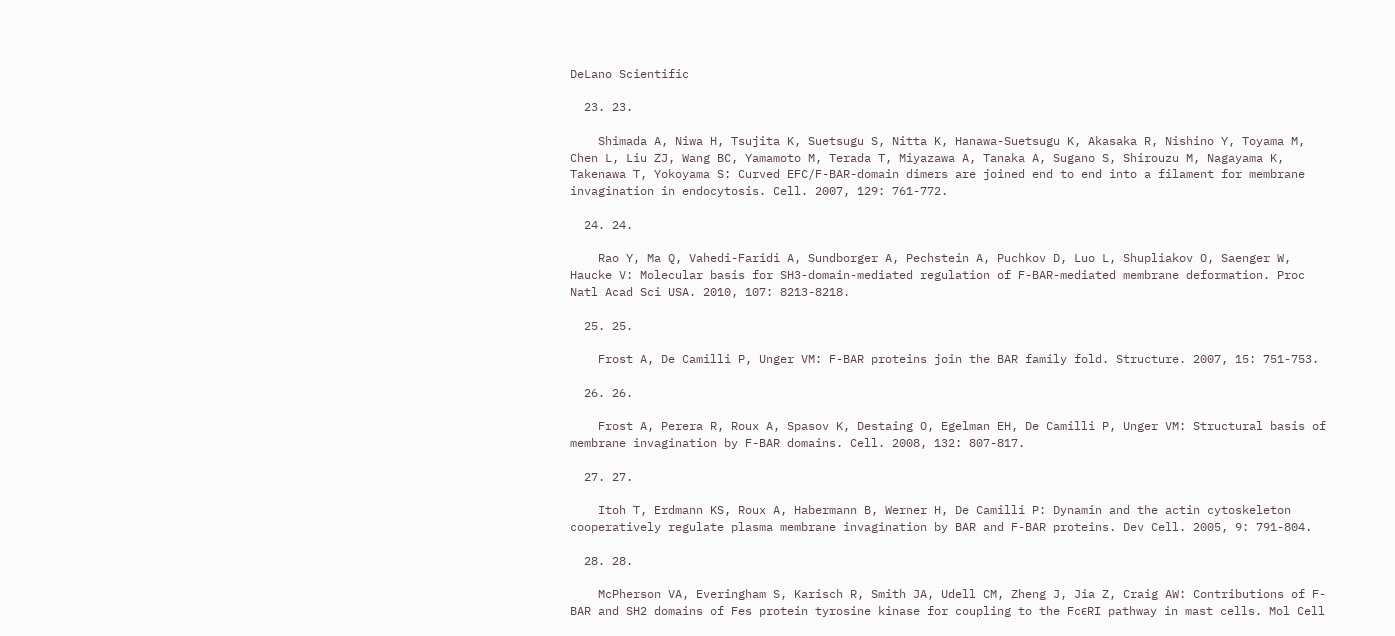DeLano Scientific

  23. 23.

    Shimada A, Niwa H, Tsujita K, Suetsugu S, Nitta K, Hanawa-Suetsugu K, Akasaka R, Nishino Y, Toyama M, Chen L, Liu ZJ, Wang BC, Yamamoto M, Terada T, Miyazawa A, Tanaka A, Sugano S, Shirouzu M, Nagayama K, Takenawa T, Yokoyama S: Curved EFC/F-BAR-domain dimers are joined end to end into a filament for membrane invagination in endocytosis. Cell. 2007, 129: 761-772.

  24. 24.

    Rao Y, Ma Q, Vahedi-Faridi A, Sundborger A, Pechstein A, Puchkov D, Luo L, Shupliakov O, Saenger W, Haucke V: Molecular basis for SH3-domain-mediated regulation of F-BAR-mediated membrane deformation. Proc Natl Acad Sci USA. 2010, 107: 8213-8218.

  25. 25.

    Frost A, De Camilli P, Unger VM: F-BAR proteins join the BAR family fold. Structure. 2007, 15: 751-753.

  26. 26.

    Frost A, Perera R, Roux A, Spasov K, Destaing O, Egelman EH, De Camilli P, Unger VM: Structural basis of membrane invagination by F-BAR domains. Cell. 2008, 132: 807-817.

  27. 27.

    Itoh T, Erdmann KS, Roux A, Habermann B, Werner H, De Camilli P: Dynamin and the actin cytoskeleton cooperatively regulate plasma membrane invagination by BAR and F-BAR proteins. Dev Cell. 2005, 9: 791-804.

  28. 28.

    McPherson VA, Everingham S, Karisch R, Smith JA, Udell CM, Zheng J, Jia Z, Craig AW: Contributions of F-BAR and SH2 domains of Fes protein tyrosine kinase for coupling to the FcϵRI pathway in mast cells. Mol Cell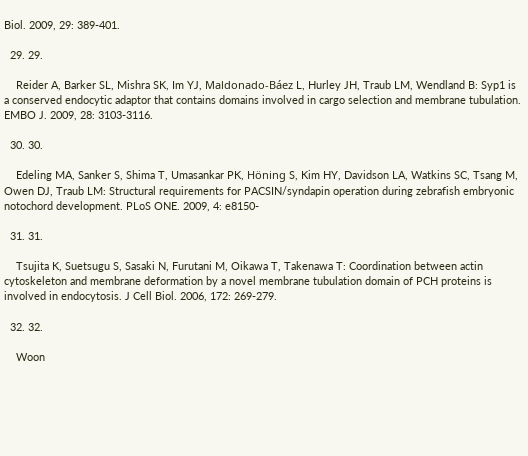Biol. 2009, 29: 389-401.

  29. 29.

    Reider A, Barker SL, Mishra SK, Im YJ, Maldonado-Báez L, Hurley JH, Traub LM, Wendland B: Syp1 is a conserved endocytic adaptor that contains domains involved in cargo selection and membrane tubulation. EMBO J. 2009, 28: 3103-3116.

  30. 30.

    Edeling MA, Sanker S, Shima T, Umasankar PK, Höning S, Kim HY, Davidson LA, Watkins SC, Tsang M, Owen DJ, Traub LM: Structural requirements for PACSIN/syndapin operation during zebrafish embryonic notochord development. PLoS ONE. 2009, 4: e8150-

  31. 31.

    Tsujita K, Suetsugu S, Sasaki N, Furutani M, Oikawa T, Takenawa T: Coordination between actin cytoskeleton and membrane deformation by a novel membrane tubulation domain of PCH proteins is involved in endocytosis. J Cell Biol. 2006, 172: 269-279.

  32. 32.

    Woon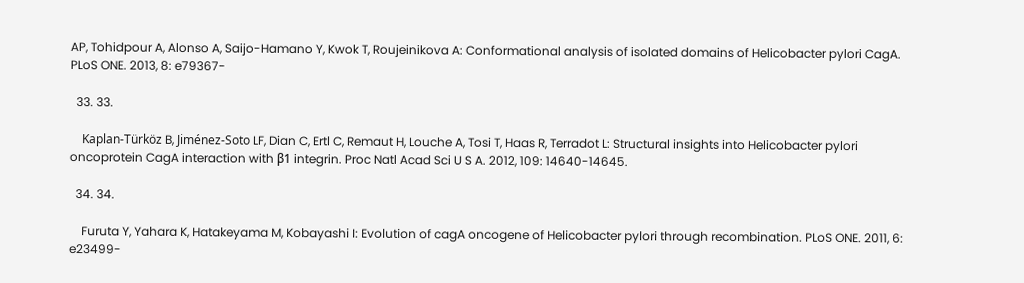AP, Tohidpour A, Alonso A, Saijo-Hamano Y, Kwok T, Roujeinikova A: Conformational analysis of isolated domains of Helicobacter pylori CagA. PLoS ONE. 2013, 8: e79367-

  33. 33.

    Kaplan-Türköz B, Jiménez-Soto LF, Dian C, Ertl C, Remaut H, Louche A, Tosi T, Haas R, Terradot L: Structural insights into Helicobacter pylori oncoprotein CagA interaction with β1 integrin. Proc Natl Acad Sci U S A. 2012, 109: 14640-14645.

  34. 34.

    Furuta Y, Yahara K, Hatakeyama M, Kobayashi I: Evolution of cagA oncogene of Helicobacter pylori through recombination. PLoS ONE. 2011, 6: e23499-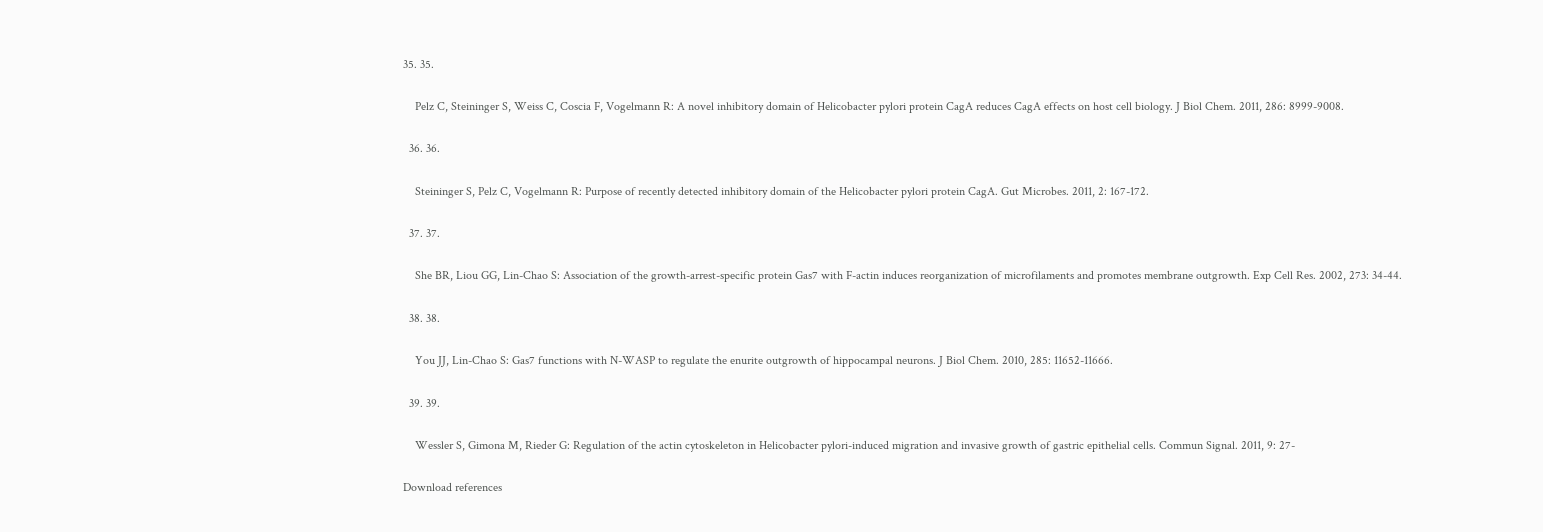35. 35.

    Pelz C, Steininger S, Weiss C, Coscia F, Vogelmann R: A novel inhibitory domain of Helicobacter pylori protein CagA reduces CagA effects on host cell biology. J Biol Chem. 2011, 286: 8999-9008.

  36. 36.

    Steininger S, Pelz C, Vogelmann R: Purpose of recently detected inhibitory domain of the Helicobacter pylori protein CagA. Gut Microbes. 2011, 2: 167-172.

  37. 37.

    She BR, Liou GG, Lin-Chao S: Association of the growth-arrest-specific protein Gas7 with F-actin induces reorganization of microfilaments and promotes membrane outgrowth. Exp Cell Res. 2002, 273: 34-44.

  38. 38.

    You JJ, Lin-Chao S: Gas7 functions with N-WASP to regulate the enurite outgrowth of hippocampal neurons. J Biol Chem. 2010, 285: 11652-11666.

  39. 39.

    Wessler S, Gimona M, Rieder G: Regulation of the actin cytoskeleton in Helicobacter pylori-induced migration and invasive growth of gastric epithelial cells. Commun Signal. 2011, 9: 27-

Download references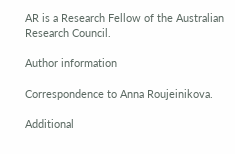AR is a Research Fellow of the Australian Research Council.

Author information

Correspondence to Anna Roujeinikova.

Additional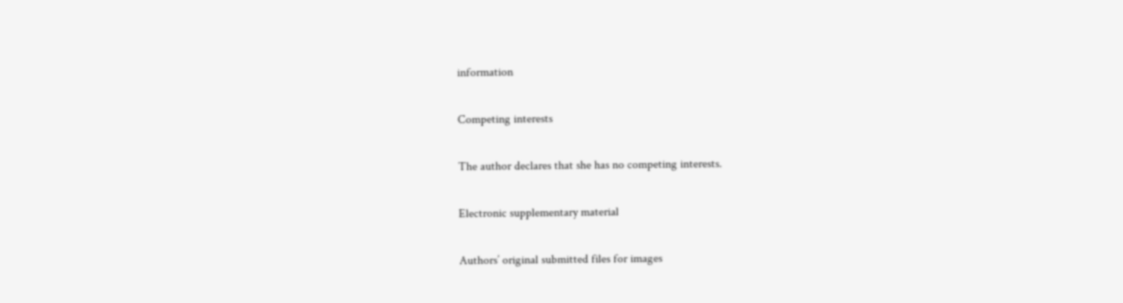information

Competing interests

The author declares that she has no competing interests.

Electronic supplementary material

Authors’ original submitted files for images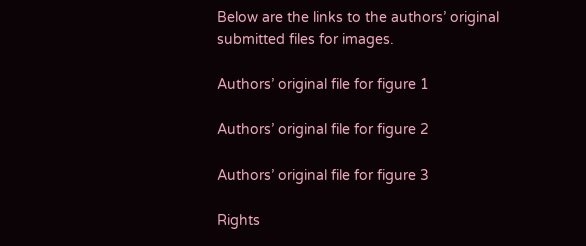Below are the links to the authors’ original submitted files for images.

Authors’ original file for figure 1

Authors’ original file for figure 2

Authors’ original file for figure 3

Rights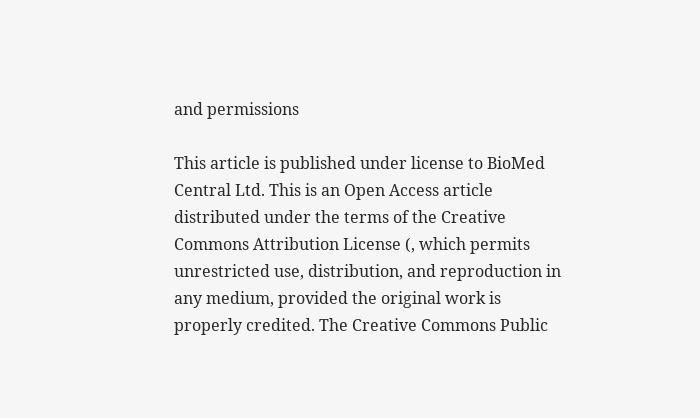and permissions

This article is published under license to BioMed Central Ltd. This is an Open Access article distributed under the terms of the Creative Commons Attribution License (, which permits unrestricted use, distribution, and reproduction in any medium, provided the original work is properly credited. The Creative Commons Public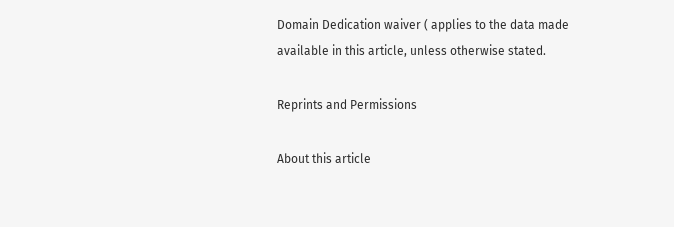Domain Dedication waiver ( applies to the data made available in this article, unless otherwise stated.

Reprints and Permissions

About this article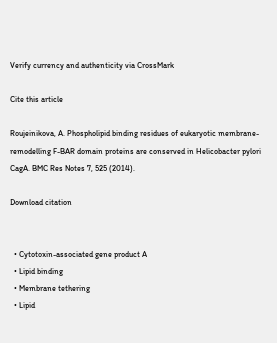Verify currency and authenticity via CrossMark

Cite this article

Roujeinikova, A. Phospholipid binding residues of eukaryotic membrane-remodelling F-BAR domain proteins are conserved in Helicobacter pylori CagA. BMC Res Notes 7, 525 (2014).

Download citation


  • Cytotoxin-associated gene product A
  • Lipid binding
  • Membrane tethering
  • Lipid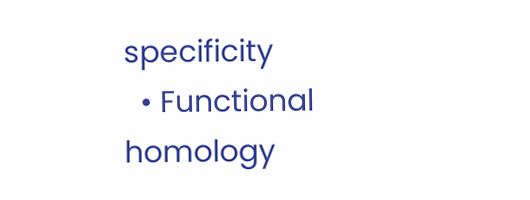specificity
  • Functional homology